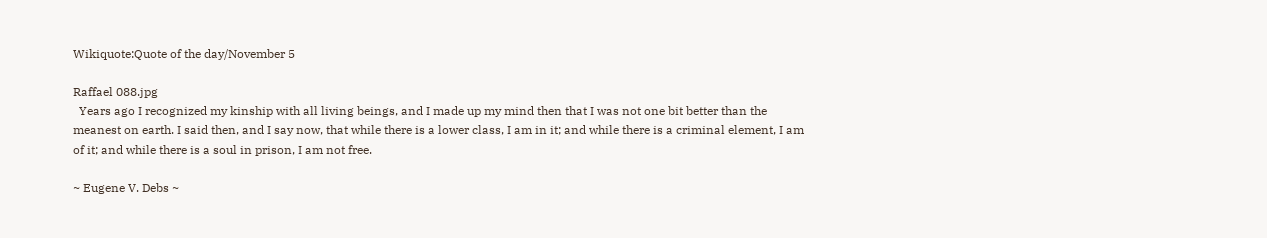Wikiquote:Quote of the day/November 5

Raffael 088.jpg
  Years ago I recognized my kinship with all living beings, and I made up my mind then that I was not one bit better than the meanest on earth. I said then, and I say now, that while there is a lower class, I am in it; and while there is a criminal element, I am of it; and while there is a soul in prison, I am not free.

~ Eugene V. Debs ~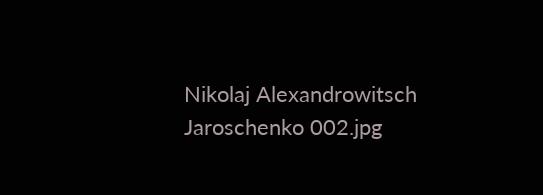Nikolaj Alexandrowitsch Jaroschenko 002.jpg